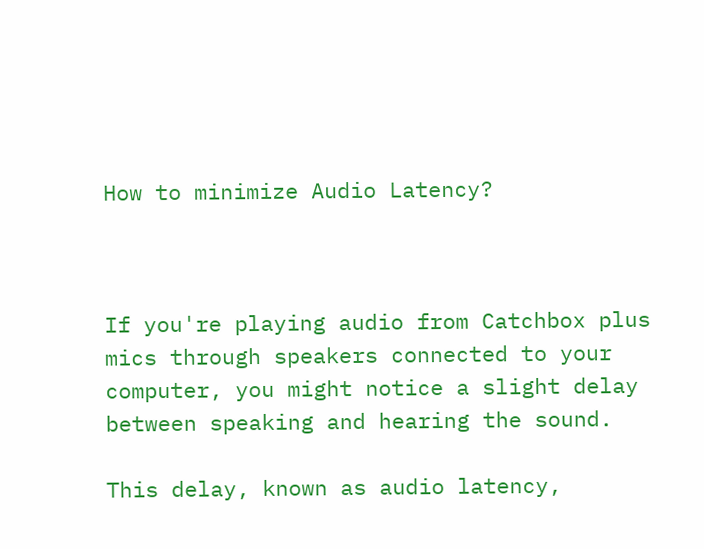How to minimize Audio Latency?



If you're playing audio from Catchbox plus mics through speakers connected to your computer, you might notice a slight delay between speaking and hearing the sound.

This delay, known as audio latency,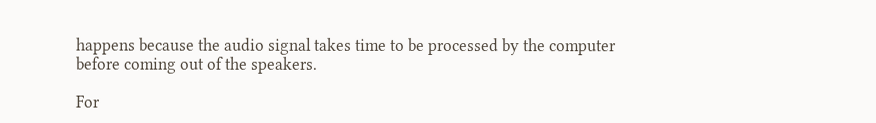happens because the audio signal takes time to be processed by the computer before coming out of the speakers.

For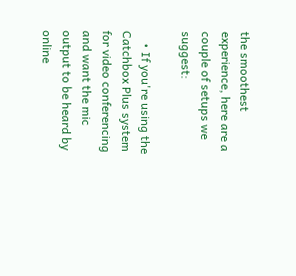the smoothest experience, here are a couple of setups we suggest:

    • If you're using the Catchbox Plus system for video conferencing and want the mic output to be heard by online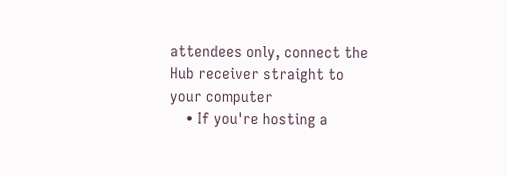attendees only, connect the Hub receiver straight to your computer
    • If you're hosting a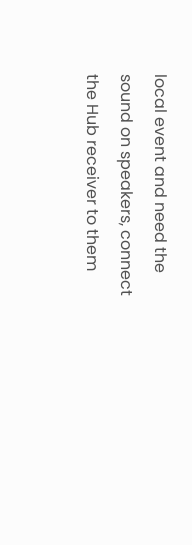local event and need the sound on speakers, connect the Hub receiver to them